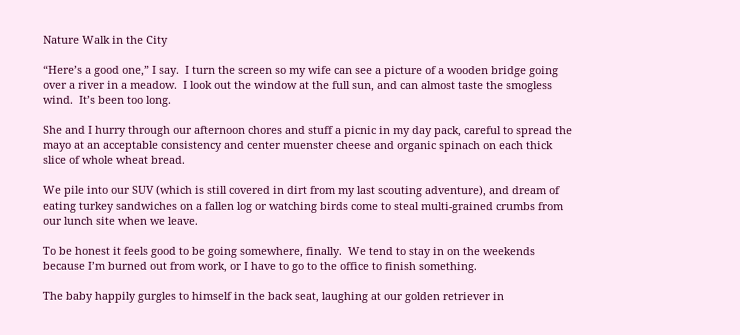Nature Walk in the City

“Here’s a good one,” I say.  I turn the screen so my wife can see a picture of a wooden bridge going over a river in a meadow.  I look out the window at the full sun, and can almost taste the smogless wind.  It’s been too long.

She and I hurry through our afternoon chores and stuff a picnic in my day pack, careful to spread the mayo at an acceptable consistency and center muenster cheese and organic spinach on each thick slice of whole wheat bread.

We pile into our SUV (which is still covered in dirt from my last scouting adventure), and dream of eating turkey sandwiches on a fallen log or watching birds come to steal multi-grained crumbs from our lunch site when we leave.

To be honest it feels good to be going somewhere, finally.  We tend to stay in on the weekends because I’m burned out from work, or I have to go to the office to finish something.

The baby happily gurgles to himself in the back seat, laughing at our golden retriever in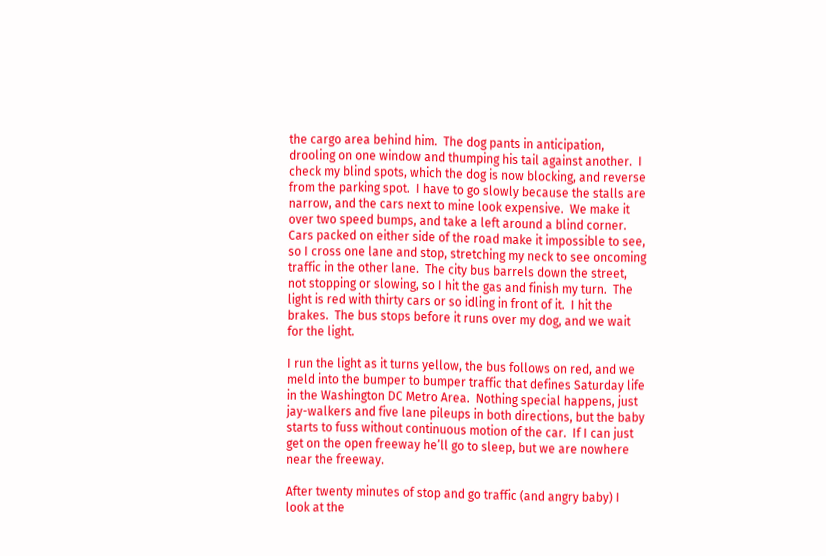the cargo area behind him.  The dog pants in anticipation, drooling on one window and thumping his tail against another.  I check my blind spots, which the dog is now blocking, and reverse from the parking spot.  I have to go slowly because the stalls are narrow, and the cars next to mine look expensive.  We make it over two speed bumps, and take a left around a blind corner.  Cars packed on either side of the road make it impossible to see, so I cross one lane and stop, stretching my neck to see oncoming traffic in the other lane.  The city bus barrels down the street, not stopping or slowing, so I hit the gas and finish my turn.  The light is red with thirty cars or so idling in front of it.  I hit the brakes.  The bus stops before it runs over my dog, and we wait for the light.

I run the light as it turns yellow, the bus follows on red, and we meld into the bumper to bumper traffic that defines Saturday life in the Washington DC Metro Area.  Nothing special happens, just jay-walkers and five lane pileups in both directions, but the baby starts to fuss without continuous motion of the car.  If I can just get on the open freeway he’ll go to sleep, but we are nowhere near the freeway.

After twenty minutes of stop and go traffic (and angry baby) I look at the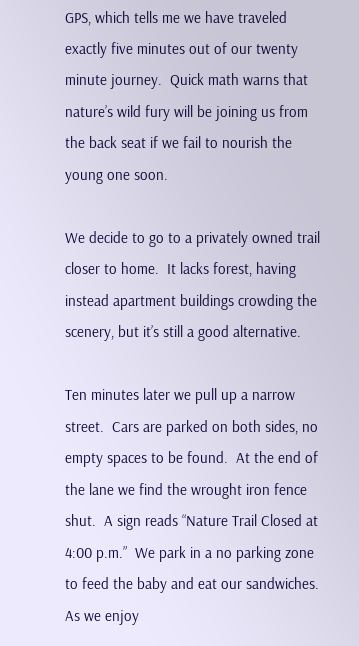GPS, which tells me we have traveled exactly five minutes out of our twenty minute journey.  Quick math warns that nature’s wild fury will be joining us from the back seat if we fail to nourish the young one soon.

We decide to go to a privately owned trail closer to home.  It lacks forest, having instead apartment buildings crowding the scenery, but it’s still a good alternative.

Ten minutes later we pull up a narrow street.  Cars are parked on both sides, no empty spaces to be found.  At the end of the lane we find the wrought iron fence shut.  A sign reads “Nature Trail Closed at 4:00 p.m.”  We park in a no parking zone to feed the baby and eat our sandwiches.   As we enjoy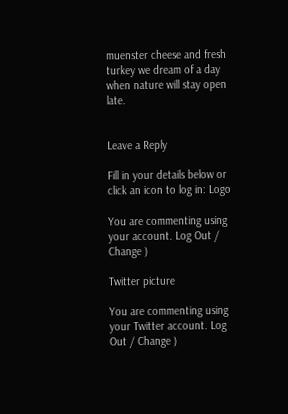muenster cheese and fresh turkey we dream of a day when nature will stay open late.


Leave a Reply

Fill in your details below or click an icon to log in: Logo

You are commenting using your account. Log Out / Change )

Twitter picture

You are commenting using your Twitter account. Log Out / Change )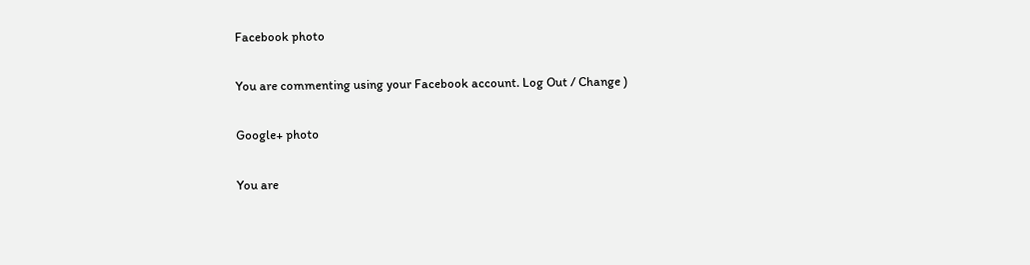Facebook photo

You are commenting using your Facebook account. Log Out / Change )

Google+ photo

You are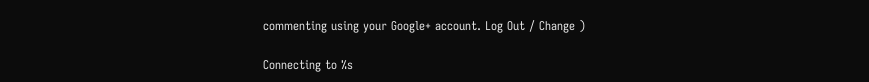commenting using your Google+ account. Log Out / Change )

Connecting to %s